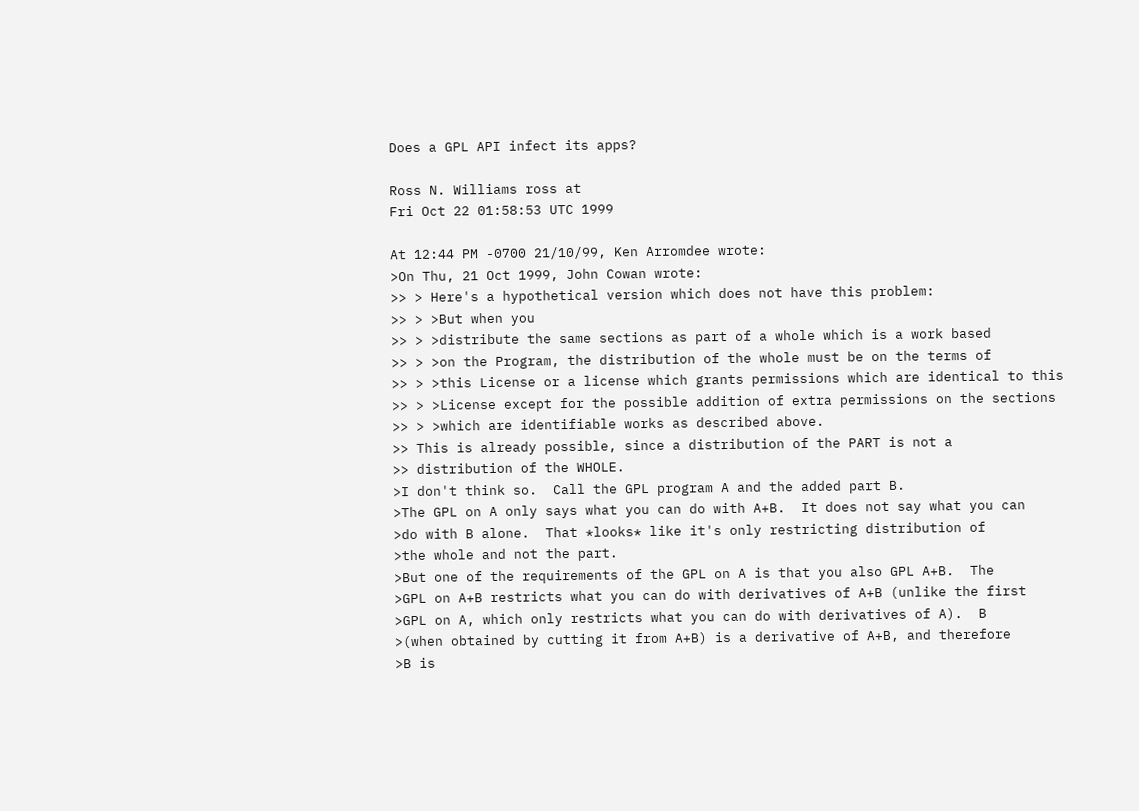Does a GPL API infect its apps?

Ross N. Williams ross at
Fri Oct 22 01:58:53 UTC 1999

At 12:44 PM -0700 21/10/99, Ken Arromdee wrote:
>On Thu, 21 Oct 1999, John Cowan wrote:
>> > Here's a hypothetical version which does not have this problem:
>> > >But when you
>> > >distribute the same sections as part of a whole which is a work based
>> > >on the Program, the distribution of the whole must be on the terms of
>> > >this License or a license which grants permissions which are identical to this
>> > >License except for the possible addition of extra permissions on the sections
>> > >which are identifiable works as described above.
>> This is already possible, since a distribution of the PART is not a
>> distribution of the WHOLE.
>I don't think so.  Call the GPL program A and the added part B.
>The GPL on A only says what you can do with A+B.  It does not say what you can
>do with B alone.  That *looks* like it's only restricting distribution of
>the whole and not the part.
>But one of the requirements of the GPL on A is that you also GPL A+B.  The
>GPL on A+B restricts what you can do with derivatives of A+B (unlike the first
>GPL on A, which only restricts what you can do with derivatives of A).  B
>(when obtained by cutting it from A+B) is a derivative of A+B, and therefore
>B is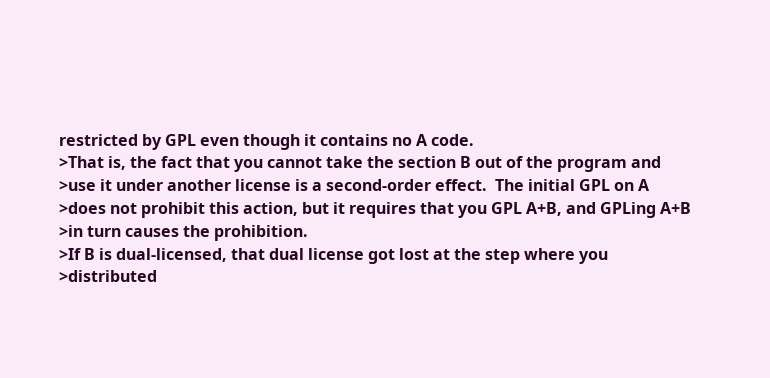restricted by GPL even though it contains no A code.
>That is, the fact that you cannot take the section B out of the program and
>use it under another license is a second-order effect.  The initial GPL on A
>does not prohibit this action, but it requires that you GPL A+B, and GPLing A+B
>in turn causes the prohibition.
>If B is dual-licensed, that dual license got lost at the step where you
>distributed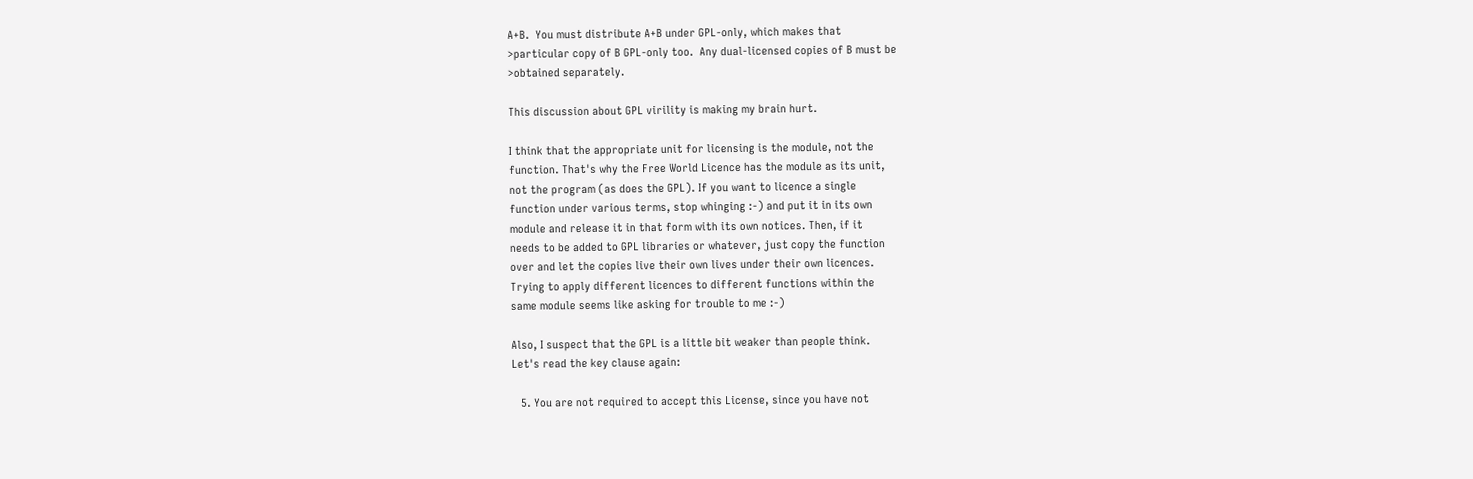A+B.  You must distribute A+B under GPL-only, which makes that
>particular copy of B GPL-only too.  Any dual-licensed copies of B must be
>obtained separately.

This discussion about GPL virility is making my brain hurt.

I think that the appropriate unit for licensing is the module, not the
function. That's why the Free World Licence has the module as its unit,
not the program (as does the GPL). If you want to licence a single
function under various terms, stop whinging :-) and put it in its own
module and release it in that form with its own notices. Then, if it
needs to be added to GPL libraries or whatever, just copy the function
over and let the copies live their own lives under their own licences.
Trying to apply different licences to different functions within the
same module seems like asking for trouble to me :-)

Also, I suspect that the GPL is a little bit weaker than people think.
Let's read the key clause again:

   5. You are not required to accept this License, since you have not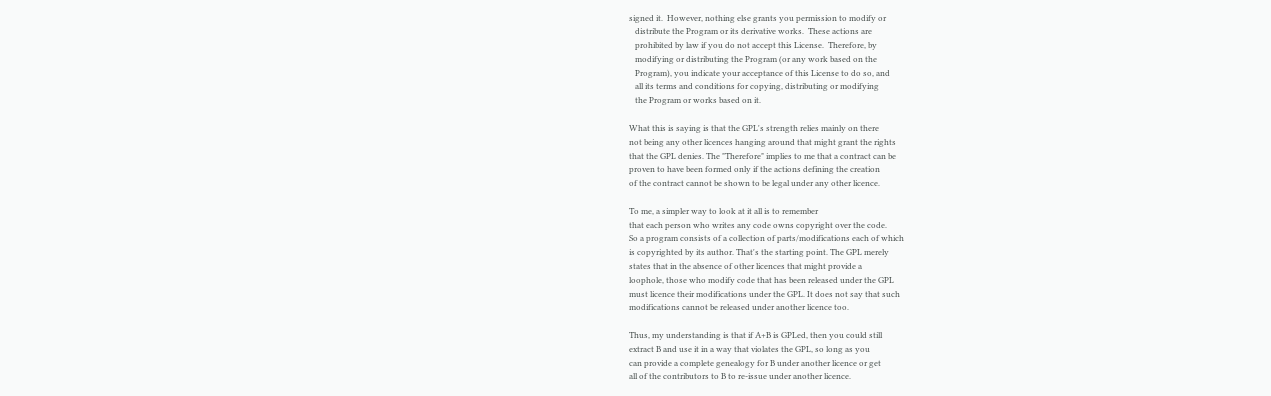signed it.  However, nothing else grants you permission to modify or
   distribute the Program or its derivative works.  These actions are
   prohibited by law if you do not accept this License.  Therefore, by
   modifying or distributing the Program (or any work based on the
   Program), you indicate your acceptance of this License to do so, and
   all its terms and conditions for copying, distributing or modifying
   the Program or works based on it.

What this is saying is that the GPL's strength relies mainly on there
not being any other licences hanging around that might grant the rights
that the GPL denies. The "Therefore" implies to me that a contract can be
proven to have been formed only if the actions defining the creation
of the contract cannot be shown to be legal under any other licence.

To me, a simpler way to look at it all is to remember
that each person who writes any code owns copyright over the code.
So a program consists of a collection of parts/modifications each of which
is copyrighted by its author. That's the starting point. The GPL merely
states that in the absence of other licences that might provide a
loophole, those who modify code that has been released under the GPL
must licence their modifications under the GPL. It does not say that such
modifications cannot be released under another licence too.

Thus, my understanding is that if A+B is GPLed, then you could still
extract B and use it in a way that violates the GPL, so long as you
can provide a complete genealogy for B under another licence or get
all of the contributors to B to re-issue under another licence.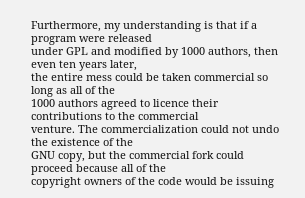Furthermore, my understanding is that if a program were released
under GPL and modified by 1000 authors, then even ten years later,
the entire mess could be taken commercial so long as all of the
1000 authors agreed to licence their contributions to the commercial
venture. The commercialization could not undo the existence of the
GNU copy, but the commercial fork could proceed because all of the
copyright owners of the code would be issuing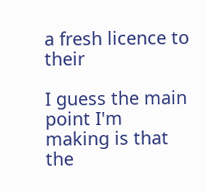a fresh licence to their

I guess the main point I'm making is that the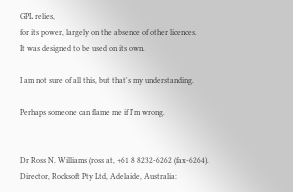GPL relies,
for its power, largely on the absence of other licences.
It was designed to be used on its own.

I am not sure of all this, but that's my understanding.

Perhaps someone can flame me if I'm wrong.


Dr Ross N. Williams (ross at, +61 8 8232-6262 (fax-6264).
Director, Rocksoft Pty Ltd, Adelaide, Australia: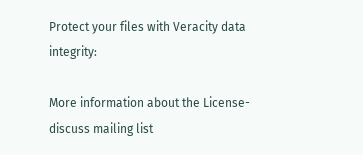Protect your files with Veracity data integrity:

More information about the License-discuss mailing list